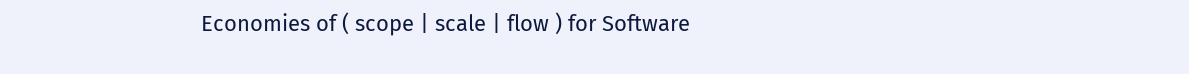Economies of ( scope | scale | flow ) for Software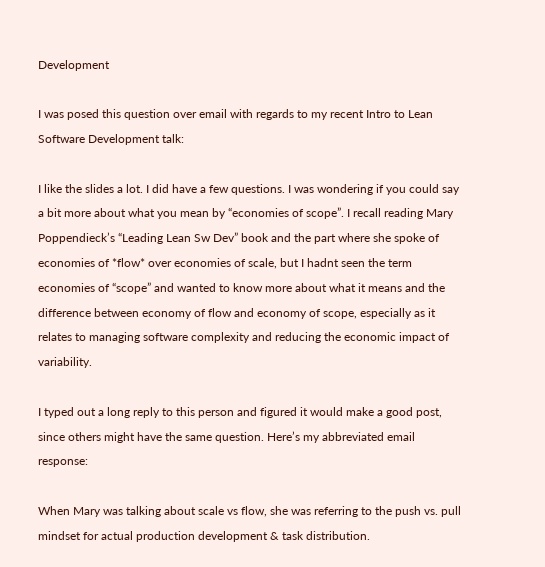Development

I was posed this question over email with regards to my recent Intro to Lean Software Development talk:

I like the slides a lot. I did have a few questions. I was wondering if you could say a bit more about what you mean by “economies of scope”. I recall reading Mary Poppendieck’s “Leading Lean Sw Dev” book and the part where she spoke of economies of *flow* over economies of scale, but I hadnt seen the term economies of “scope” and wanted to know more about what it means and the difference between economy of flow and economy of scope, especially as it relates to managing software complexity and reducing the economic impact of variability.

I typed out a long reply to this person and figured it would make a good post, since others might have the same question. Here’s my abbreviated email response:

When Mary was talking about scale vs flow, she was referring to the push vs. pull mindset for actual production development & task distribution.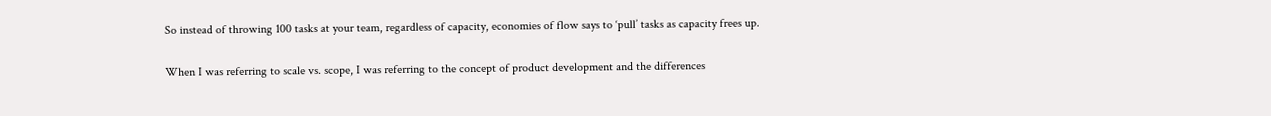So instead of throwing 100 tasks at your team, regardless of capacity, economies of flow says to ‘pull’ tasks as capacity frees up.

When I was referring to scale vs. scope, I was referring to the concept of product development and the differences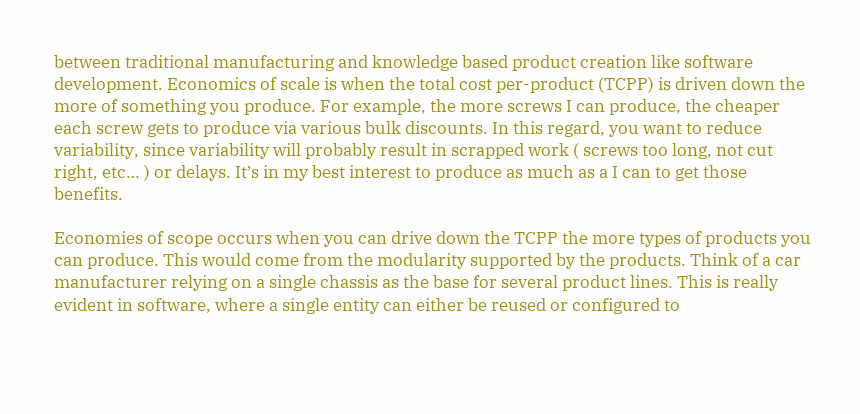between traditional manufacturing and knowledge based product creation like software development. Economics of scale is when the total cost per-product (TCPP) is driven down the more of something you produce. For example, the more screws I can produce, the cheaper each screw gets to produce via various bulk discounts. In this regard, you want to reduce variability, since variability will probably result in scrapped work ( screws too long, not cut right, etc… ) or delays. It’s in my best interest to produce as much as a I can to get those benefits.

Economies of scope occurs when you can drive down the TCPP the more types of products you can produce. This would come from the modularity supported by the products. Think of a car manufacturer relying on a single chassis as the base for several product lines. This is really evident in software, where a single entity can either be reused or configured to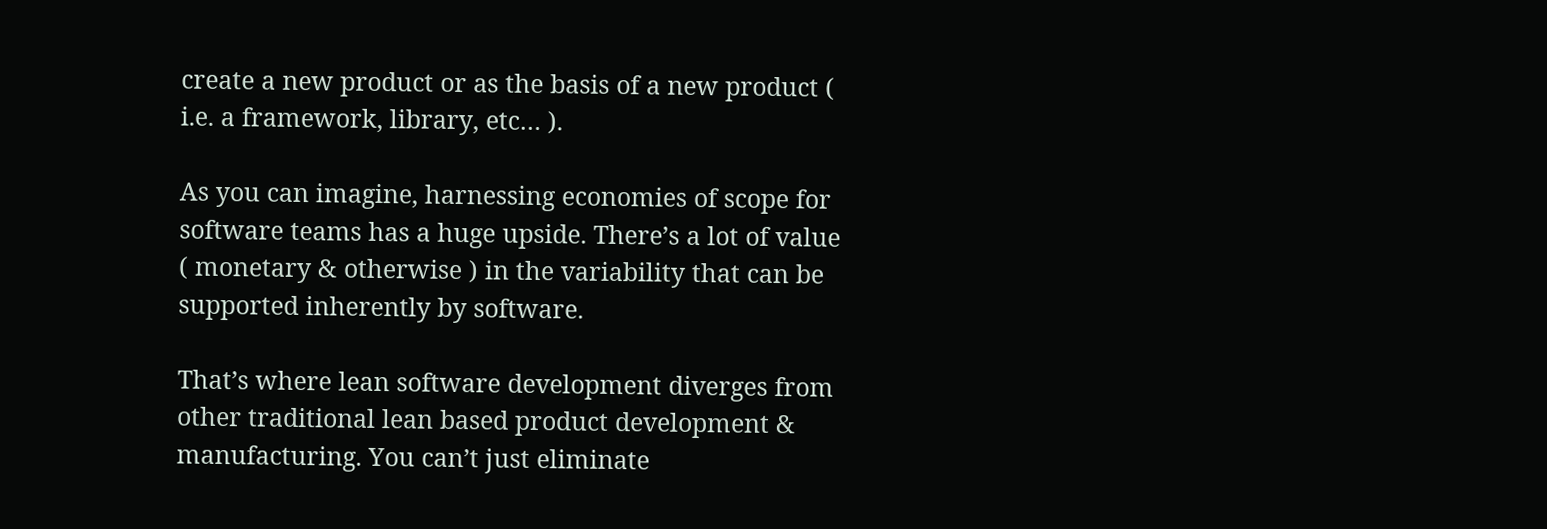create a new product or as the basis of a new product ( i.e. a framework, library, etc… ).

As you can imagine, harnessing economies of scope for software teams has a huge upside. There’s a lot of value ( monetary & otherwise ) in the variability that can be supported inherently by software.

That’s where lean software development diverges from other traditional lean based product development & manufacturing. You can’t just eliminate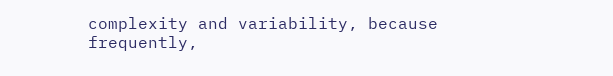complexity and variability, because frequently,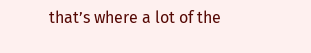that’s where a lot of the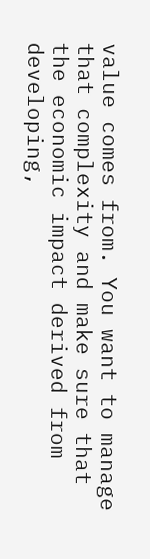value comes from. You want to manage that complexity and make sure that the economic impact derived from developing,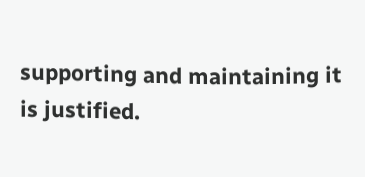supporting and maintaining it is justified.